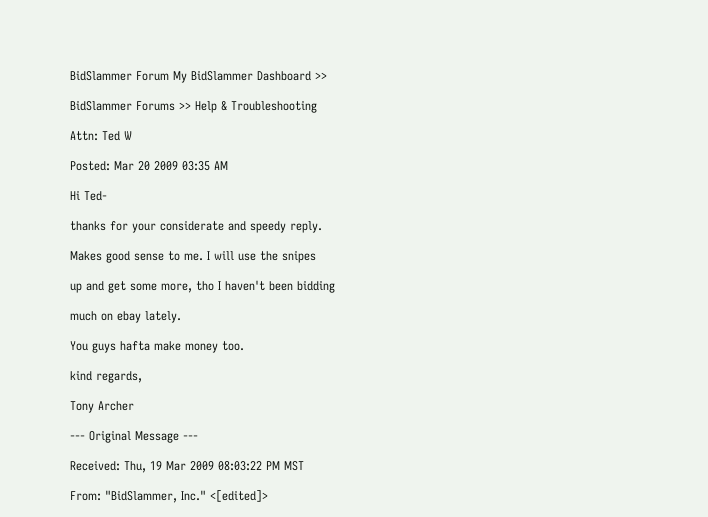BidSlammer Forum My BidSlammer Dashboard >>

BidSlammer Forums >> Help & Troubleshooting

Attn: Ted W

Posted: Mar 20 2009 03:35 AM

Hi Ted-

thanks for your considerate and speedy reply.

Makes good sense to me. I will use the snipes

up and get some more, tho I haven't been bidding

much on ebay lately.

You guys hafta make money too.

kind regards,

Tony Archer

--- Original Message ---

Received: Thu, 19 Mar 2009 08:03:22 PM MST

From: "BidSlammer, Inc." <[edited]>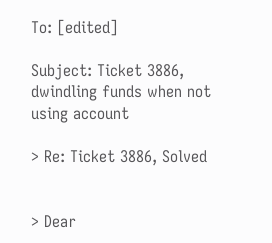To: [edited]

Subject: Ticket 3886, dwindling funds when not using account

> Re: Ticket 3886, Solved


> Dear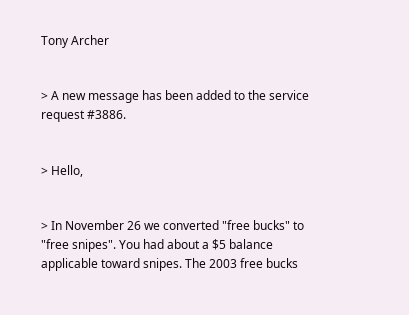Tony Archer


> A new message has been added to the service request #3886.


> Hello,


> In November 26 we converted "free bucks" to "free snipes". You had about a $5 balance applicable toward snipes. The 2003 free bucks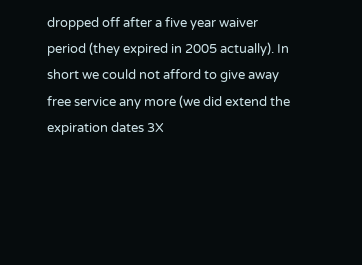dropped off after a five year waiver period (they expired in 2005 actually). In short we could not afford to give away free service any more (we did extend the expiration dates 3X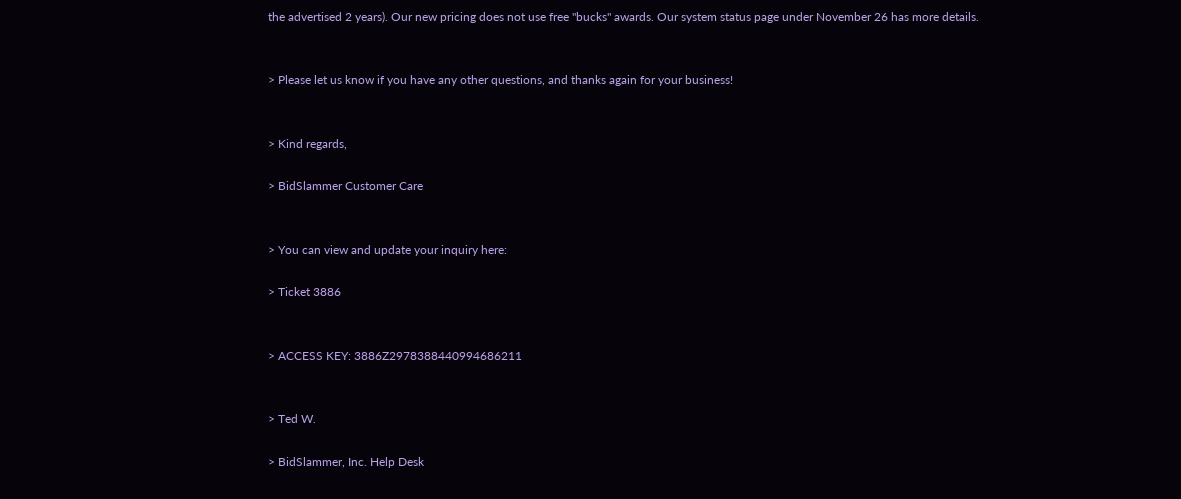the advertised 2 years). Our new pricing does not use free "bucks" awards. Our system status page under November 26 has more details.


> Please let us know if you have any other questions, and thanks again for your business!


> Kind regards,

> BidSlammer Customer Care


> You can view and update your inquiry here:

> Ticket 3886


> ACCESS KEY: 3886Z2978388440994686211


> Ted W.

> BidSlammer, Inc. Help Desk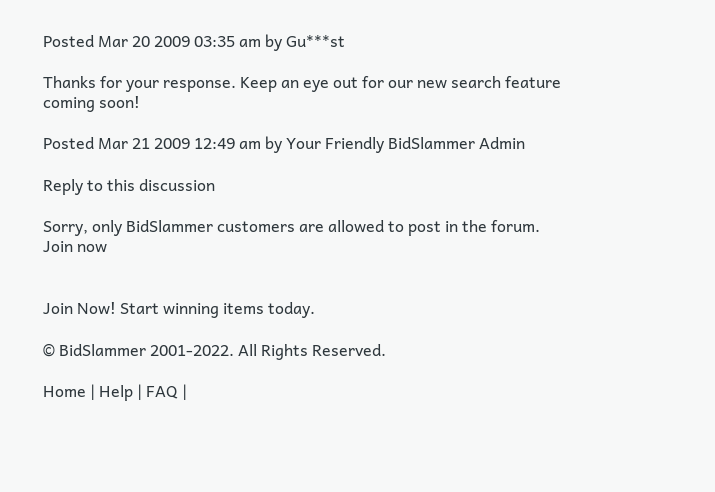Posted Mar 20 2009 03:35 am by Gu***st

Thanks for your response. Keep an eye out for our new search feature coming soon!

Posted Mar 21 2009 12:49 am by Your Friendly BidSlammer Admin

Reply to this discussion

Sorry, only BidSlammer customers are allowed to post in the forum.   Join now


Join Now! Start winning items today.

© BidSlammer 2001-2022. All Rights Reserved.

Home | Help | FAQ |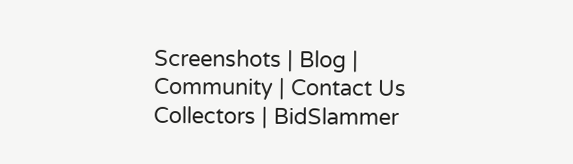Screenshots | Blog | Community | Contact Us
Collectors | BidSlammer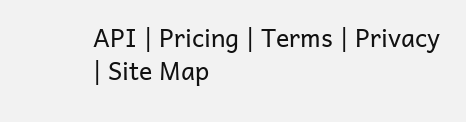API | Pricing | Terms | Privacy | Site Map